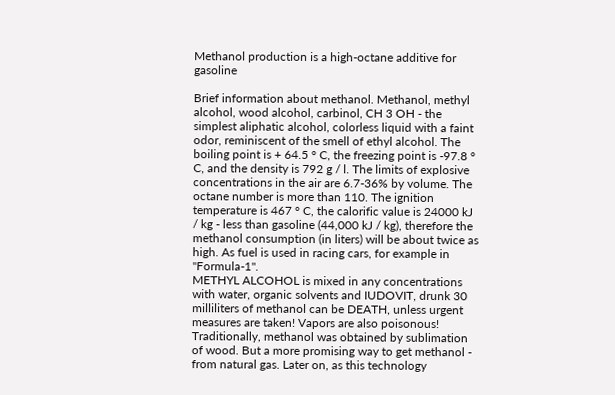Methanol production is a high-octane additive for gasoline

Brief information about methanol. Methanol, methyl alcohol, wood alcohol, carbinol, CH 3 OH - the simplest aliphatic alcohol, colorless liquid with a faint odor, reminiscent of the smell of ethyl alcohol. The boiling point is + 64.5 ° C, the freezing point is -97.8 ° C, and the density is 792 g / l. The limits of explosive concentrations in the air are 6.7-36% by volume. The octane number is more than 110. The ignition temperature is 467 ° C, the calorific value is 24000 kJ / kg - less than gasoline (44,000 kJ / kg), therefore the methanol consumption (in liters) will be about twice as high. As fuel is used in racing cars, for example in "Formula-1".
METHYL ALCOHOL is mixed in any concentrations with water, organic solvents and IUDOVIT, drunk 30 milliliters of methanol can be DEATH, unless urgent measures are taken! Vapors are also poisonous!
Traditionally, methanol was obtained by sublimation of wood. But a more promising way to get methanol - from natural gas. Later on, as this technology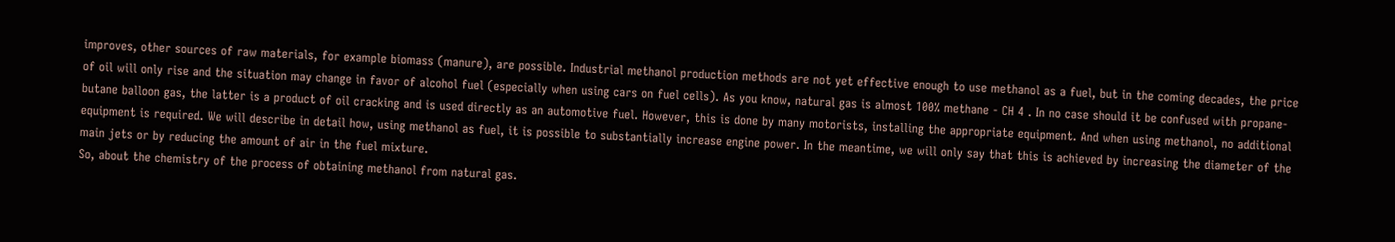improves, other sources of raw materials, for example biomass (manure), are possible. Industrial methanol production methods are not yet effective enough to use methanol as a fuel, but in the coming decades, the price of oil will only rise and the situation may change in favor of alcohol fuel (especially when using cars on fuel cells). As you know, natural gas is almost 100% methane - CH 4 . In no case should it be confused with propane-butane balloon gas, the latter is a product of oil cracking and is used directly as an automotive fuel. However, this is done by many motorists, installing the appropriate equipment. And when using methanol, no additional equipment is required. We will describe in detail how, using methanol as fuel, it is possible to substantially increase engine power. In the meantime, we will only say that this is achieved by increasing the diameter of the main jets or by reducing the amount of air in the fuel mixture.
So, about the chemistry of the process of obtaining methanol from natural gas.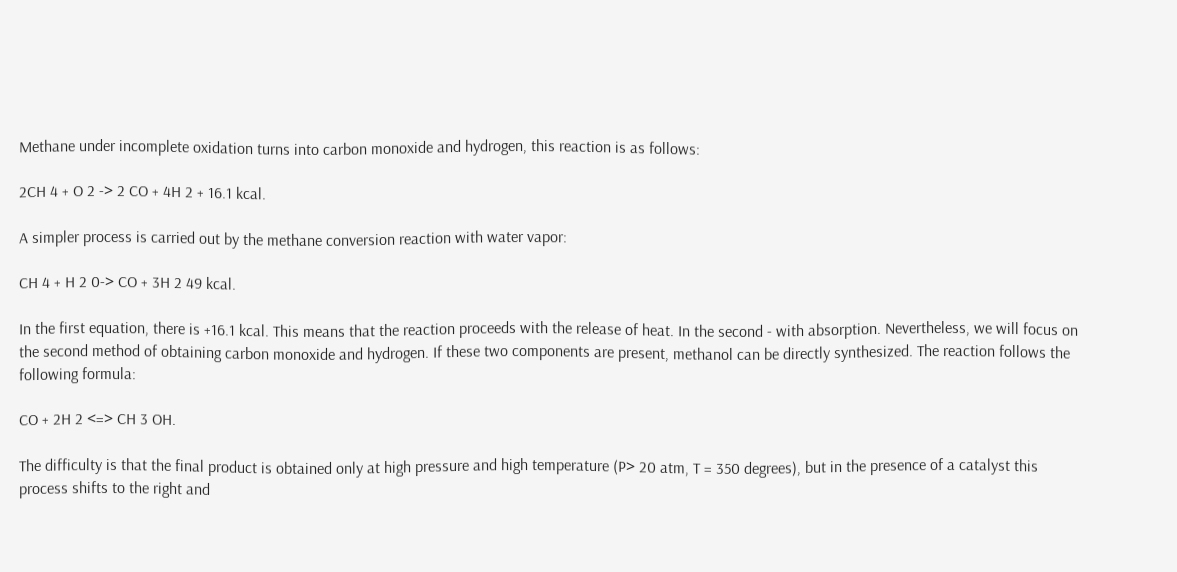Methane under incomplete oxidation turns into carbon monoxide and hydrogen, this reaction is as follows:

2CH 4 + O 2 -> 2 CO + 4H 2 + 16.1 kcal.

A simpler process is carried out by the methane conversion reaction with water vapor:

CH 4 + H 2 0-> CO + 3H 2 49 kcal.

In the first equation, there is +16.1 kcal. This means that the reaction proceeds with the release of heat. In the second - with absorption. Nevertheless, we will focus on the second method of obtaining carbon monoxide and hydrogen. If these two components are present, methanol can be directly synthesized. The reaction follows the following formula:

CO + 2H 2 <=> CH 3 OH.

The difficulty is that the final product is obtained only at high pressure and high temperature (P> 20 atm, T = 350 degrees), but in the presence of a catalyst this process shifts to the right and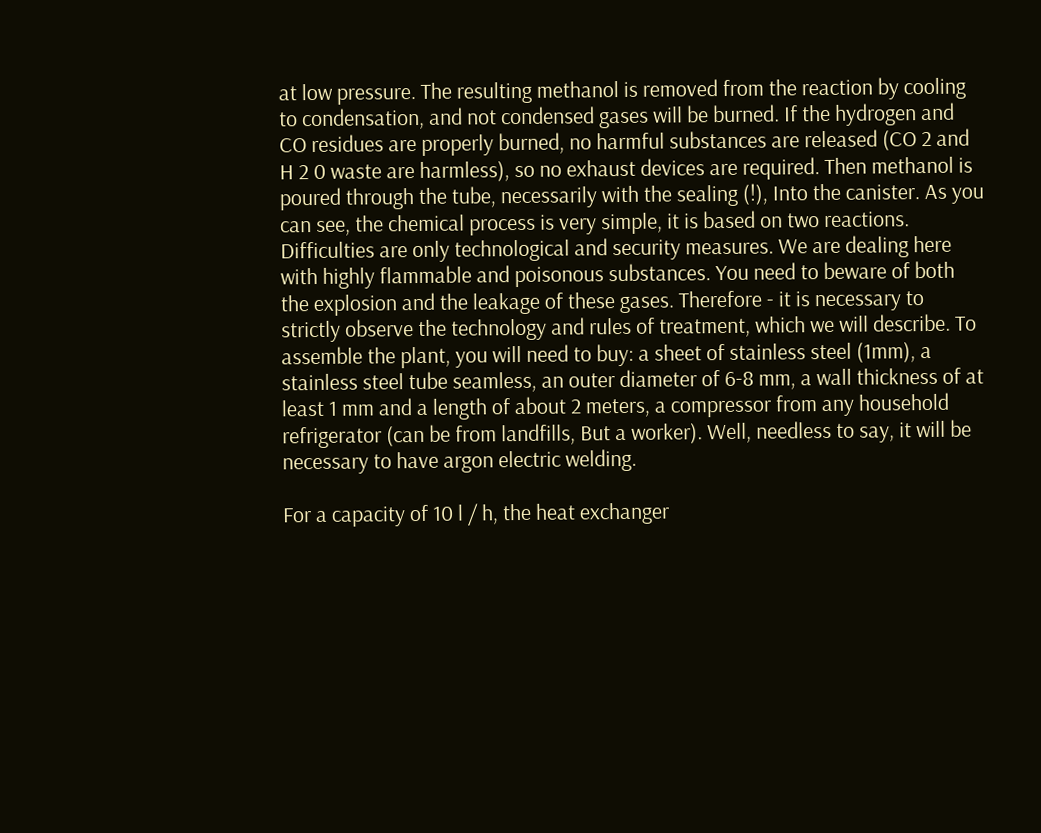at low pressure. The resulting methanol is removed from the reaction by cooling to condensation, and not condensed gases will be burned. If the hydrogen and CO residues are properly burned, no harmful substances are released (CO 2 and H 2 0 waste are harmless), so no exhaust devices are required. Then methanol is poured through the tube, necessarily with the sealing (!), Into the canister. As you can see, the chemical process is very simple, it is based on two reactions. Difficulties are only technological and security measures. We are dealing here with highly flammable and poisonous substances. You need to beware of both the explosion and the leakage of these gases. Therefore - it is necessary to strictly observe the technology and rules of treatment, which we will describe. To assemble the plant, you will need to buy: a sheet of stainless steel (1mm), a stainless steel tube seamless, an outer diameter of 6-8 mm, a wall thickness of at least 1 mm and a length of about 2 meters, a compressor from any household refrigerator (can be from landfills, But a worker). Well, needless to say, it will be necessary to have argon electric welding.

For a capacity of 10 l / h, the heat exchanger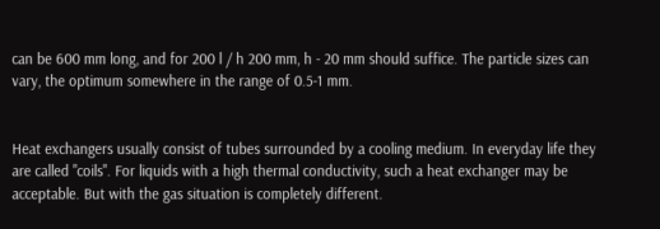can be 600 mm long, and for 200 l / h 200 mm, h - 20 mm should suffice. The particle sizes can vary, the optimum somewhere in the range of 0.5-1 mm.


Heat exchangers usually consist of tubes surrounded by a cooling medium. In everyday life they are called "coils". For liquids with a high thermal conductivity, such a heat exchanger may be acceptable. But with the gas situation is completely different.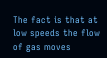The fact is that at low speeds the flow of gas moves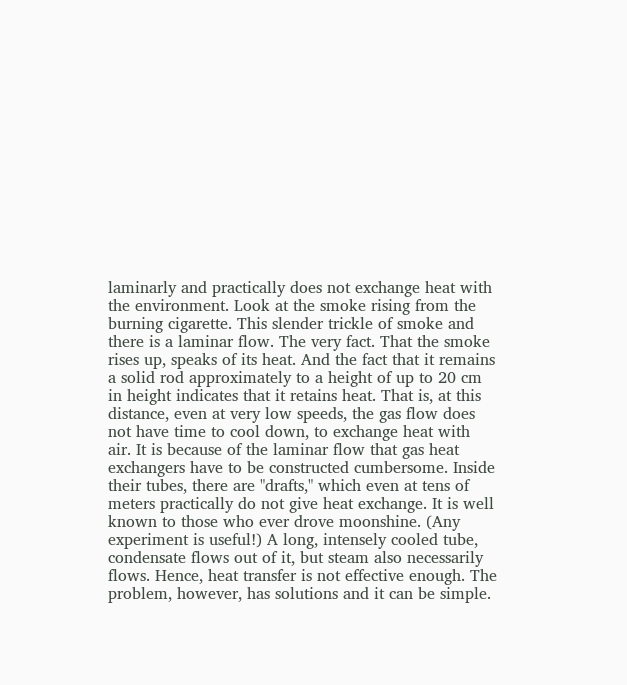laminarly and practically does not exchange heat with the environment. Look at the smoke rising from the burning cigarette. This slender trickle of smoke and there is a laminar flow. The very fact. That the smoke rises up, speaks of its heat. And the fact that it remains a solid rod approximately to a height of up to 20 cm in height indicates that it retains heat. That is, at this distance, even at very low speeds, the gas flow does not have time to cool down, to exchange heat with air. It is because of the laminar flow that gas heat exchangers have to be constructed cumbersome. Inside their tubes, there are "drafts," which even at tens of meters practically do not give heat exchange. It is well known to those who ever drove moonshine. (Any experiment is useful!) A long, intensely cooled tube, condensate flows out of it, but steam also necessarily flows. Hence, heat transfer is not effective enough. The problem, however, has solutions and it can be simple.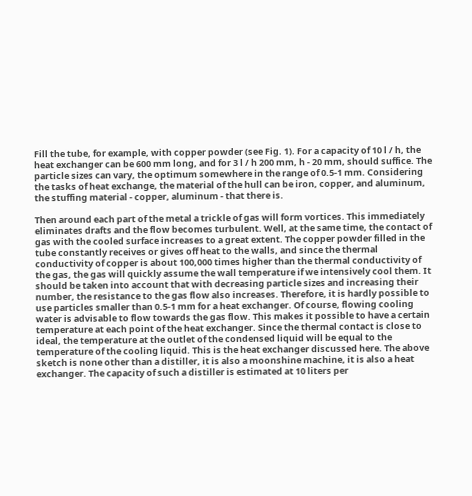Fill the tube, for example, with copper powder (see Fig. 1). For a capacity of 10 l / h, the heat exchanger can be 600 mm long, and for 3 l / h 200 mm, h - 20 mm, should suffice. The particle sizes can vary, the optimum somewhere in the range of 0.5-1 mm. Considering the tasks of heat exchange, the material of the hull can be iron, copper, and aluminum, the stuffing material - copper, aluminum - that there is.

Then around each part of the metal a trickle of gas will form vortices. This immediately eliminates drafts and the flow becomes turbulent. Well, at the same time, the contact of gas with the cooled surface increases to a great extent. The copper powder filled in the tube constantly receives or gives off heat to the walls, and since the thermal conductivity of copper is about 100,000 times higher than the thermal conductivity of the gas, the gas will quickly assume the wall temperature if we intensively cool them. It should be taken into account that with decreasing particle sizes and increasing their number, the resistance to the gas flow also increases. Therefore, it is hardly possible to use particles smaller than 0.5-1 mm for a heat exchanger. Of course, flowing cooling water is advisable to flow towards the gas flow. This makes it possible to have a certain temperature at each point of the heat exchanger. Since the thermal contact is close to ideal, the temperature at the outlet of the condensed liquid will be equal to the temperature of the cooling liquid. This is the heat exchanger discussed here. The above sketch is none other than a distiller, it is also a moonshine machine, it is also a heat exchanger. The capacity of such a distiller is estimated at 10 liters per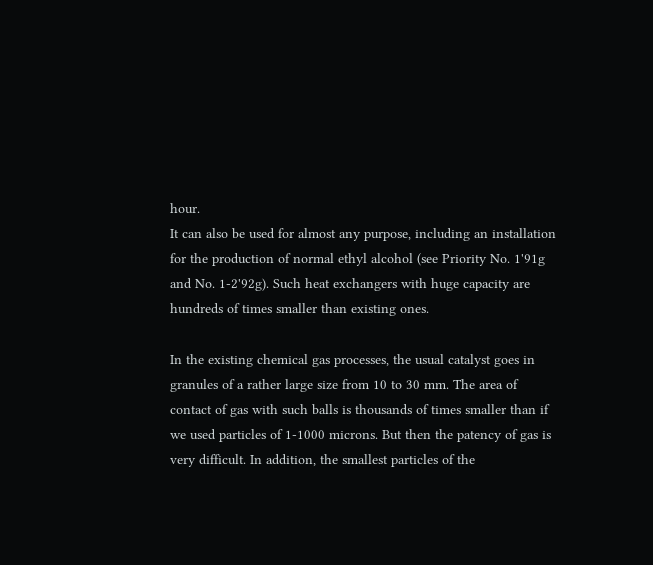hour.
It can also be used for almost any purpose, including an installation for the production of normal ethyl alcohol (see Priority No. 1'91g and No. 1-2'92g). Such heat exchangers with huge capacity are hundreds of times smaller than existing ones.

In the existing chemical gas processes, the usual catalyst goes in granules of a rather large size from 10 to 30 mm. The area of contact of gas with such balls is thousands of times smaller than if we used particles of 1-1000 microns. But then the patency of gas is very difficult. In addition, the smallest particles of the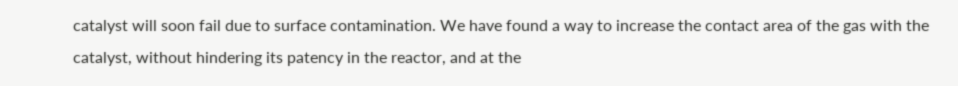catalyst will soon fail due to surface contamination. We have found a way to increase the contact area of the gas with the catalyst, without hindering its patency in the reactor, and at the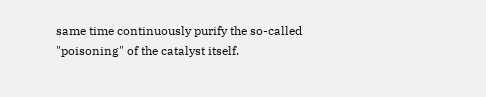same time continuously purify the so-called "poisoning" of the catalyst itself.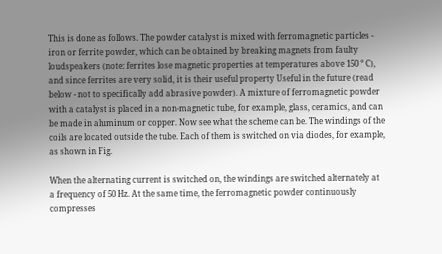This is done as follows. The powder catalyst is mixed with ferromagnetic particles - iron or ferrite powder, which can be obtained by breaking magnets from faulty loudspeakers (note: ferrites lose magnetic properties at temperatures above 150 ° C), and since ferrites are very solid, it is their useful property Useful in the future (read below - not to specifically add abrasive powder). A mixture of ferromagnetic powder with a catalyst is placed in a non-magnetic tube, for example, glass, ceramics, and can be made in aluminum or copper. Now see what the scheme can be. The windings of the coils are located outside the tube. Each of them is switched on via diodes, for example, as shown in Fig.

When the alternating current is switched on, the windings are switched alternately at a frequency of 50 Hz. At the same time, the ferromagnetic powder continuously compresses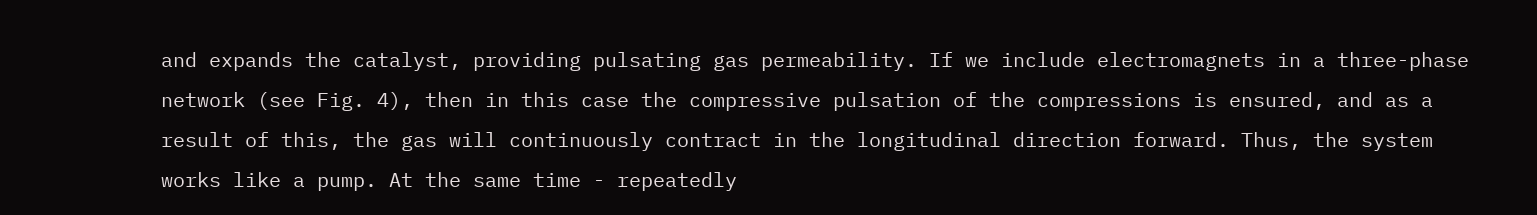and expands the catalyst, providing pulsating gas permeability. If we include electromagnets in a three-phase network (see Fig. 4), then in this case the compressive pulsation of the compressions is ensured, and as a result of this, the gas will continuously contract in the longitudinal direction forward. Thus, the system works like a pump. At the same time - repeatedly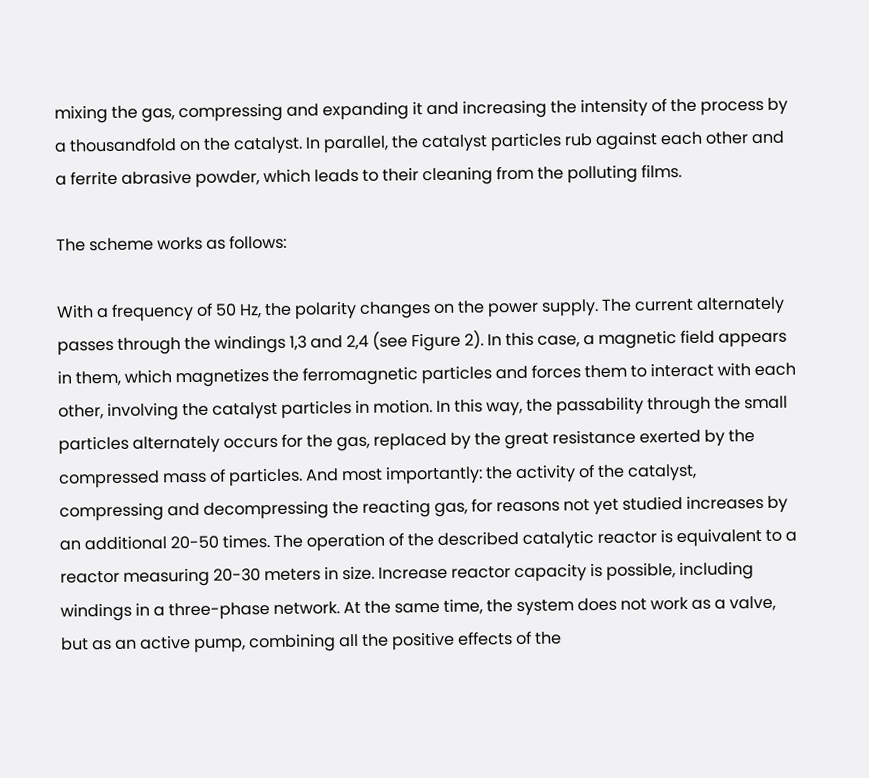mixing the gas, compressing and expanding it and increasing the intensity of the process by a thousandfold on the catalyst. In parallel, the catalyst particles rub against each other and a ferrite abrasive powder, which leads to their cleaning from the polluting films.

The scheme works as follows:

With a frequency of 50 Hz, the polarity changes on the power supply. The current alternately passes through the windings 1,3 and 2,4 (see Figure 2). In this case, a magnetic field appears in them, which magnetizes the ferromagnetic particles and forces them to interact with each other, involving the catalyst particles in motion. In this way, the passability through the small particles alternately occurs for the gas, replaced by the great resistance exerted by the compressed mass of particles. And most importantly: the activity of the catalyst, compressing and decompressing the reacting gas, for reasons not yet studied increases by an additional 20-50 times. The operation of the described catalytic reactor is equivalent to a reactor measuring 20-30 meters in size. Increase reactor capacity is possible, including windings in a three-phase network. At the same time, the system does not work as a valve, but as an active pump, combining all the positive effects of the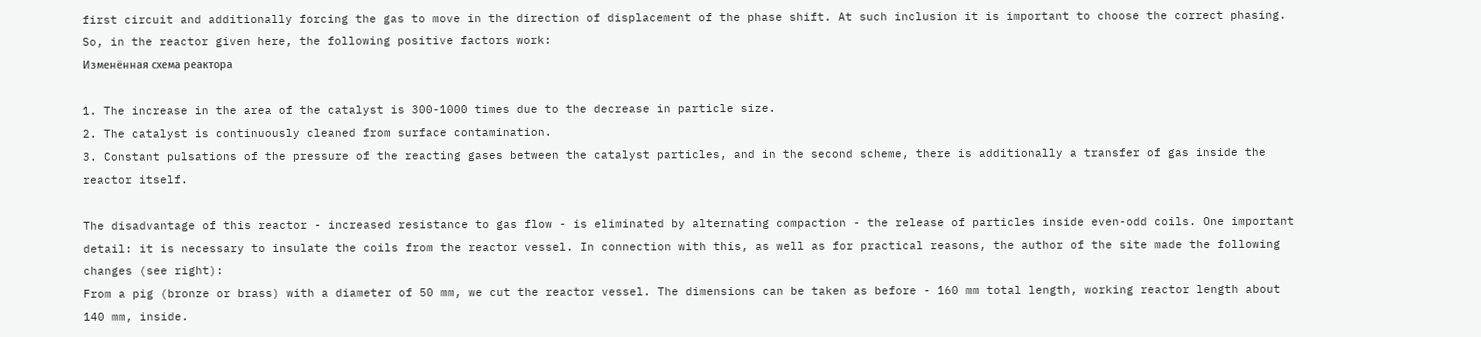first circuit and additionally forcing the gas to move in the direction of displacement of the phase shift. At such inclusion it is important to choose the correct phasing. So, in the reactor given here, the following positive factors work:
Изменённая схема реактора

1. The increase in the area of the catalyst is 300-1000 times due to the decrease in particle size.
2. The catalyst is continuously cleaned from surface contamination.
3. Constant pulsations of the pressure of the reacting gases between the catalyst particles, and in the second scheme, there is additionally a transfer of gas inside the reactor itself.

The disadvantage of this reactor - increased resistance to gas flow - is eliminated by alternating compaction - the release of particles inside even-odd coils. One important detail: it is necessary to insulate the coils from the reactor vessel. In connection with this, as well as for practical reasons, the author of the site made the following changes (see right):
From a pig (bronze or brass) with a diameter of 50 mm, we cut the reactor vessel. The dimensions can be taken as before - 160 mm total length, working reactor length about 140 mm, inside.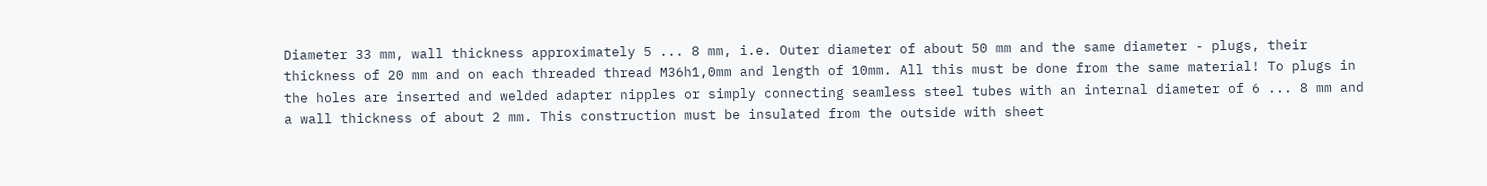Diameter 33 mm, wall thickness approximately 5 ... 8 mm, i.e. Outer diameter of about 50 mm and the same diameter - plugs, their thickness of 20 mm and on each threaded thread M36h1,0mm and length of 10mm. All this must be done from the same material! To plugs in the holes are inserted and welded adapter nipples or simply connecting seamless steel tubes with an internal diameter of 6 ... 8 mm and a wall thickness of about 2 mm. This construction must be insulated from the outside with sheet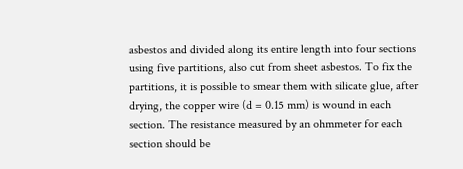asbestos and divided along its entire length into four sections using five partitions, also cut from sheet asbestos. To fix the partitions, it is possible to smear them with silicate glue, after drying, the copper wire (d = 0.15 mm) is wound in each section. The resistance measured by an ohmmeter for each section should be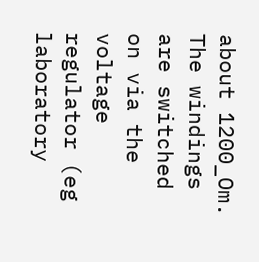about 1200_Om. The windings are switched on via the voltage regulator (eg laboratory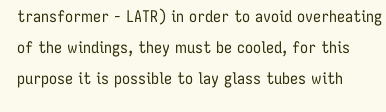transformer - LATR) in order to avoid overheating of the windings, they must be cooled, for this purpose it is possible to lay glass tubes with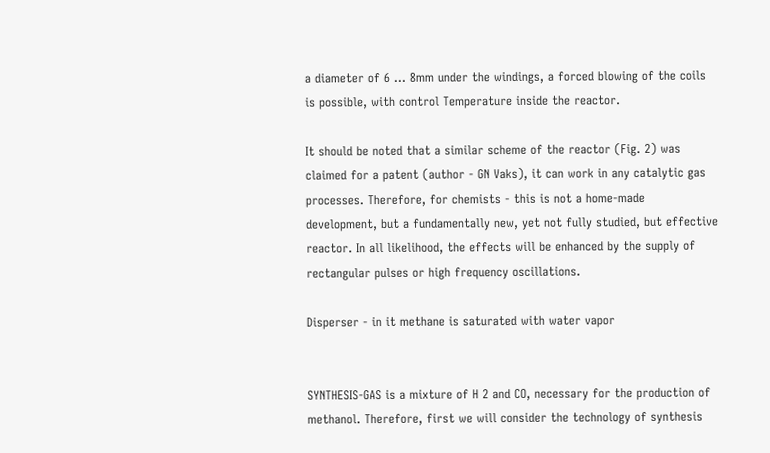a diameter of 6 ... 8mm under the windings, a forced blowing of the coils is possible, with control Temperature inside the reactor.

It should be noted that a similar scheme of the reactor (Fig. 2) was claimed for a patent (author - GN Vaks), it can work in any catalytic gas processes. Therefore, for chemists - this is not a home-made development, but a fundamentally new, yet not fully studied, but effective reactor. In all likelihood, the effects will be enhanced by the supply of rectangular pulses or high frequency oscillations.

Disperser - in it methane is saturated with water vapor


SYNTHESIS-GAS is a mixture of H 2 and CO, necessary for the production of methanol. Therefore, first we will consider the technology of synthesis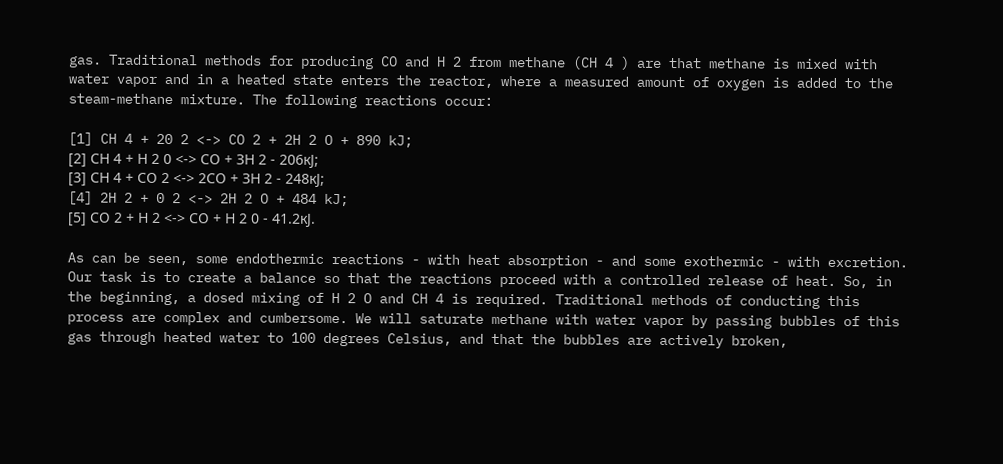gas. Traditional methods for producing CO and H 2 from methane (CH 4 ) are that methane is mixed with water vapor and in a heated state enters the reactor, where a measured amount of oxygen is added to the steam-methane mixture. The following reactions occur:

[1] CH 4 + 20 2 <-> CO 2 + 2H 2 O + 890 kJ;
[2] СН 4 + Н 2 0 <-> СО + ЗН 2 - 206кJ;
[3] СН 4 + СО 2 <-> 2СО + ЗН 2 - 248кJ;
[4] 2H 2 + 0 2 <-> 2H 2 O + 484 kJ;
[5] СО 2 + Н 2 <-> СО + Н 2 0 - 41.2кJ.

As can be seen, some endothermic reactions - with heat absorption - and some exothermic - with excretion. Our task is to create a balance so that the reactions proceed with a controlled release of heat. So, in the beginning, a dosed mixing of H 2 O and CH 4 is required. Traditional methods of conducting this process are complex and cumbersome. We will saturate methane with water vapor by passing bubbles of this gas through heated water to 100 degrees Celsius, and that the bubbles are actively broken,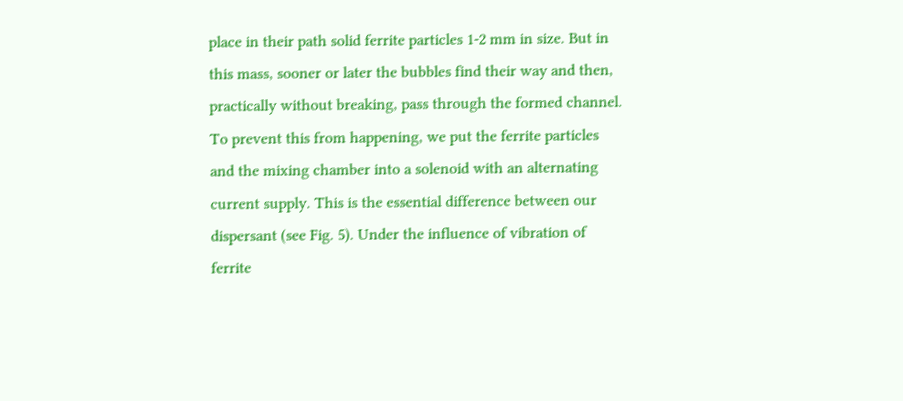place in their path solid ferrite particles 1-2 mm in size. But in this mass, sooner or later the bubbles find their way and then, practically without breaking, pass through the formed channel. To prevent this from happening, we put the ferrite particles and the mixing chamber into a solenoid with an alternating current supply. This is the essential difference between our dispersant (see Fig. 5). Under the influence of vibration of ferrite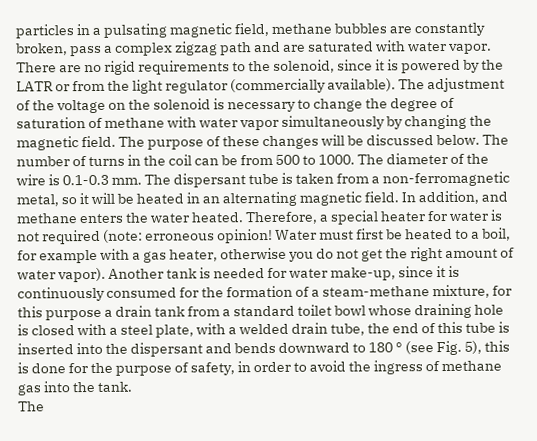particles in a pulsating magnetic field, methane bubbles are constantly broken, pass a complex zigzag path and are saturated with water vapor. There are no rigid requirements to the solenoid, since it is powered by the LATR or from the light regulator (commercially available). The adjustment of the voltage on the solenoid is necessary to change the degree of saturation of methane with water vapor simultaneously by changing the magnetic field. The purpose of these changes will be discussed below. The number of turns in the coil can be from 500 to 1000. The diameter of the wire is 0.1-0.3 mm. The dispersant tube is taken from a non-ferromagnetic metal, so it will be heated in an alternating magnetic field. In addition, and methane enters the water heated. Therefore, a special heater for water is not required (note: erroneous opinion! Water must first be heated to a boil, for example with a gas heater, otherwise you do not get the right amount of water vapor). Another tank is needed for water make-up, since it is continuously consumed for the formation of a steam-methane mixture, for this purpose a drain tank from a standard toilet bowl whose draining hole is closed with a steel plate, with a welded drain tube, the end of this tube is inserted into the dispersant and bends downward to 180 ° (see Fig. 5), this is done for the purpose of safety, in order to avoid the ingress of methane gas into the tank.
The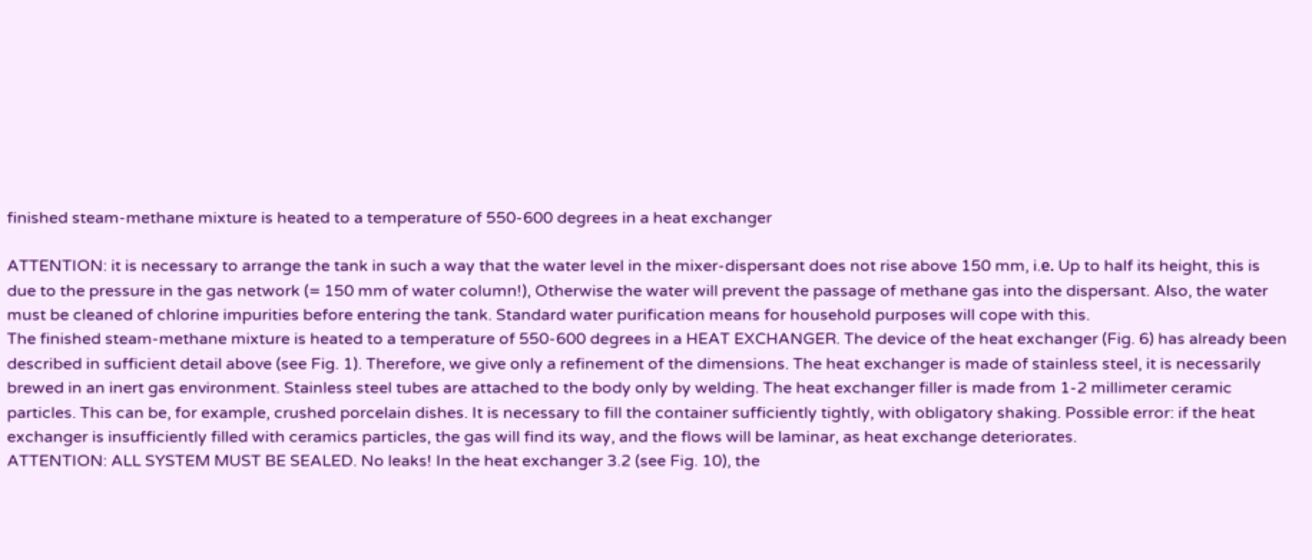finished steam-methane mixture is heated to a temperature of 550-600 degrees in a heat exchanger

ATTENTION: it is necessary to arrange the tank in such a way that the water level in the mixer-dispersant does not rise above 150 mm, i.е. Up to half its height, this is due to the pressure in the gas network (= 150 mm of water column!), Otherwise the water will prevent the passage of methane gas into the dispersant. Also, the water must be cleaned of chlorine impurities before entering the tank. Standard water purification means for household purposes will cope with this.
The finished steam-methane mixture is heated to a temperature of 550-600 degrees in a HEAT EXCHANGER. The device of the heat exchanger (Fig. 6) has already been described in sufficient detail above (see Fig. 1). Therefore, we give only a refinement of the dimensions. The heat exchanger is made of stainless steel, it is necessarily brewed in an inert gas environment. Stainless steel tubes are attached to the body only by welding. The heat exchanger filler is made from 1-2 millimeter ceramic particles. This can be, for example, crushed porcelain dishes. It is necessary to fill the container sufficiently tightly, with obligatory shaking. Possible error: if the heat exchanger is insufficiently filled with ceramics particles, the gas will find its way, and the flows will be laminar, as heat exchange deteriorates.
ATTENTION: ALL SYSTEM MUST BE SEALED. No leaks! In the heat exchanger 3.2 (see Fig. 10), the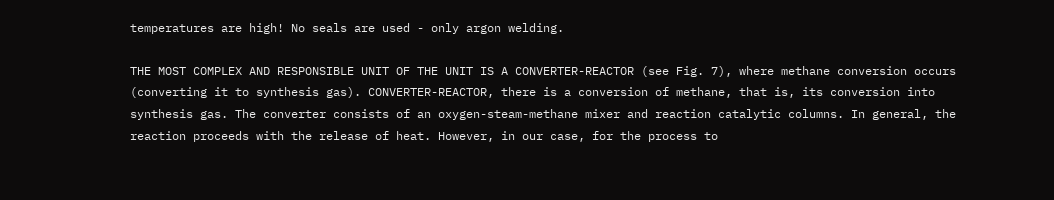temperatures are high! No seals are used - only argon welding.

THE MOST COMPLEX AND RESPONSIBLE UNIT OF THE UNIT IS A CONVERTER-REACTOR (see Fig. 7), where methane conversion occurs (converting it to synthesis gas). CONVERTER-REACTOR, there is a conversion of methane, that is, its conversion into synthesis gas. The converter consists of an oxygen-steam-methane mixer and reaction catalytic columns. In general, the reaction proceeds with the release of heat. However, in our case, for the process to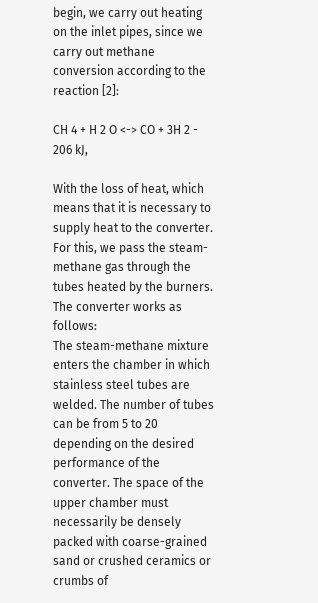begin, we carry out heating on the inlet pipes, since we carry out methane conversion according to the reaction [2]:

CH 4 + H 2 O <-> CO + 3H 2 - 206 kJ,

With the loss of heat, which means that it is necessary to supply heat to the converter. For this, we pass the steam-methane gas through the tubes heated by the burners. The converter works as follows:
The steam-methane mixture enters the chamber in which stainless steel tubes are welded. The number of tubes can be from 5 to 20 depending on the desired performance of the converter. The space of the upper chamber must necessarily be densely packed with coarse-grained sand or crushed ceramics or crumbs of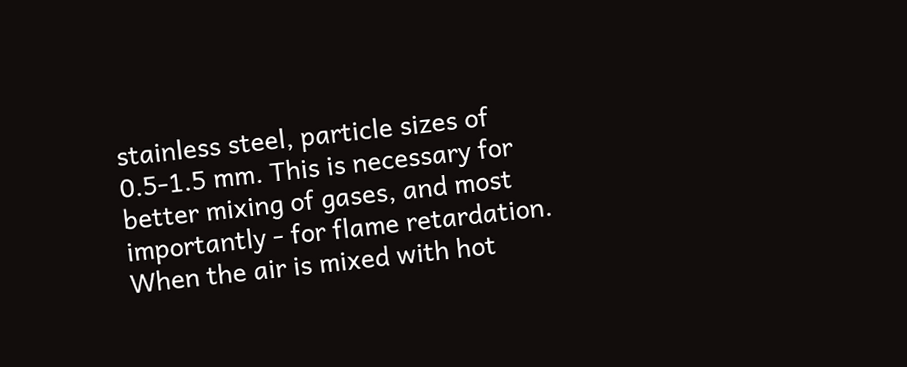stainless steel, particle sizes of 0.5-1.5 mm. This is necessary for better mixing of gases, and most importantly - for flame retardation. When the air is mixed with hot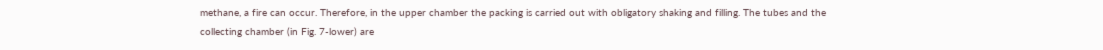methane, a fire can occur. Therefore, in the upper chamber the packing is carried out with obligatory shaking and filling. The tubes and the collecting chamber (in Fig. 7-lower) are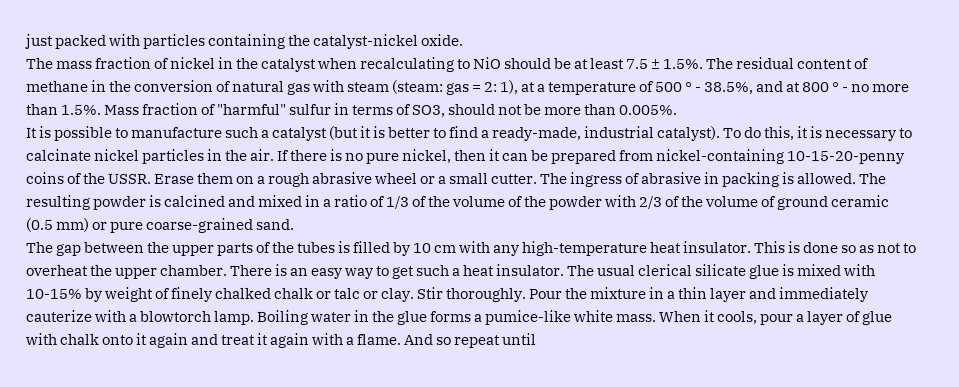just packed with particles containing the catalyst-nickel oxide.
The mass fraction of nickel in the catalyst when recalculating to NiO should be at least 7.5 ± 1.5%. The residual content of methane in the conversion of natural gas with steam (steam: gas = 2: 1), at a temperature of 500 ° - 38.5%, and at 800 ° - no more than 1.5%. Mass fraction of "harmful" sulfur in terms of SO3, should not be more than 0.005%.
It is possible to manufacture such a catalyst (but it is better to find a ready-made, industrial catalyst). To do this, it is necessary to calcinate nickel particles in the air. If there is no pure nickel, then it can be prepared from nickel-containing 10-15-20-penny coins of the USSR. Erase them on a rough abrasive wheel or a small cutter. The ingress of abrasive in packing is allowed. The resulting powder is calcined and mixed in a ratio of 1/3 of the volume of the powder with 2/3 of the volume of ground ceramic (0.5 mm) or pure coarse-grained sand.
The gap between the upper parts of the tubes is filled by 10 cm with any high-temperature heat insulator. This is done so as not to overheat the upper chamber. There is an easy way to get such a heat insulator. The usual clerical silicate glue is mixed with 10-15% by weight of finely chalked chalk or talc or clay. Stir thoroughly. Pour the mixture in a thin layer and immediately cauterize with a blowtorch lamp. Boiling water in the glue forms a pumice-like white mass. When it cools, pour a layer of glue with chalk onto it again and treat it again with a flame. And so repeat until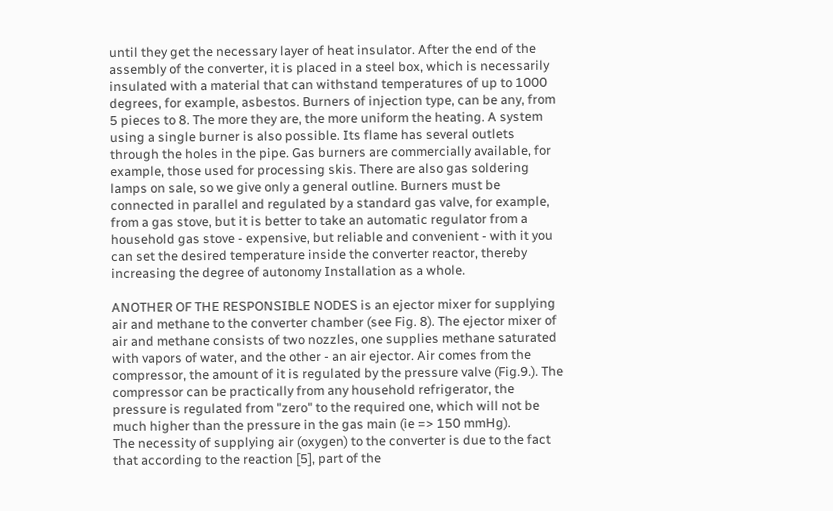until they get the necessary layer of heat insulator. After the end of the assembly of the converter, it is placed in a steel box, which is necessarily insulated with a material that can withstand temperatures of up to 1000 degrees, for example, asbestos. Burners of injection type, can be any, from 5 pieces to 8. The more they are, the more uniform the heating. A system using a single burner is also possible. Its flame has several outlets through the holes in the pipe. Gas burners are commercially available, for example, those used for processing skis. There are also gas soldering lamps on sale, so we give only a general outline. Burners must be connected in parallel and regulated by a standard gas valve, for example, from a gas stove, but it is better to take an automatic regulator from a household gas stove - expensive, but reliable and convenient - with it you can set the desired temperature inside the converter reactor, thereby increasing the degree of autonomy Installation as a whole.

ANOTHER OF THE RESPONSIBLE NODES is an ejector mixer for supplying air and methane to the converter chamber (see Fig. 8). The ejector mixer of air and methane consists of two nozzles, one supplies methane saturated with vapors of water, and the other - an air ejector. Air comes from the compressor, the amount of it is regulated by the pressure valve (Fig.9.). The compressor can be practically from any household refrigerator, the pressure is regulated from "zero" to the required one, which will not be much higher than the pressure in the gas main (ie => 150 mmHg).
The necessity of supplying air (oxygen) to the converter is due to the fact that according to the reaction [5], part of the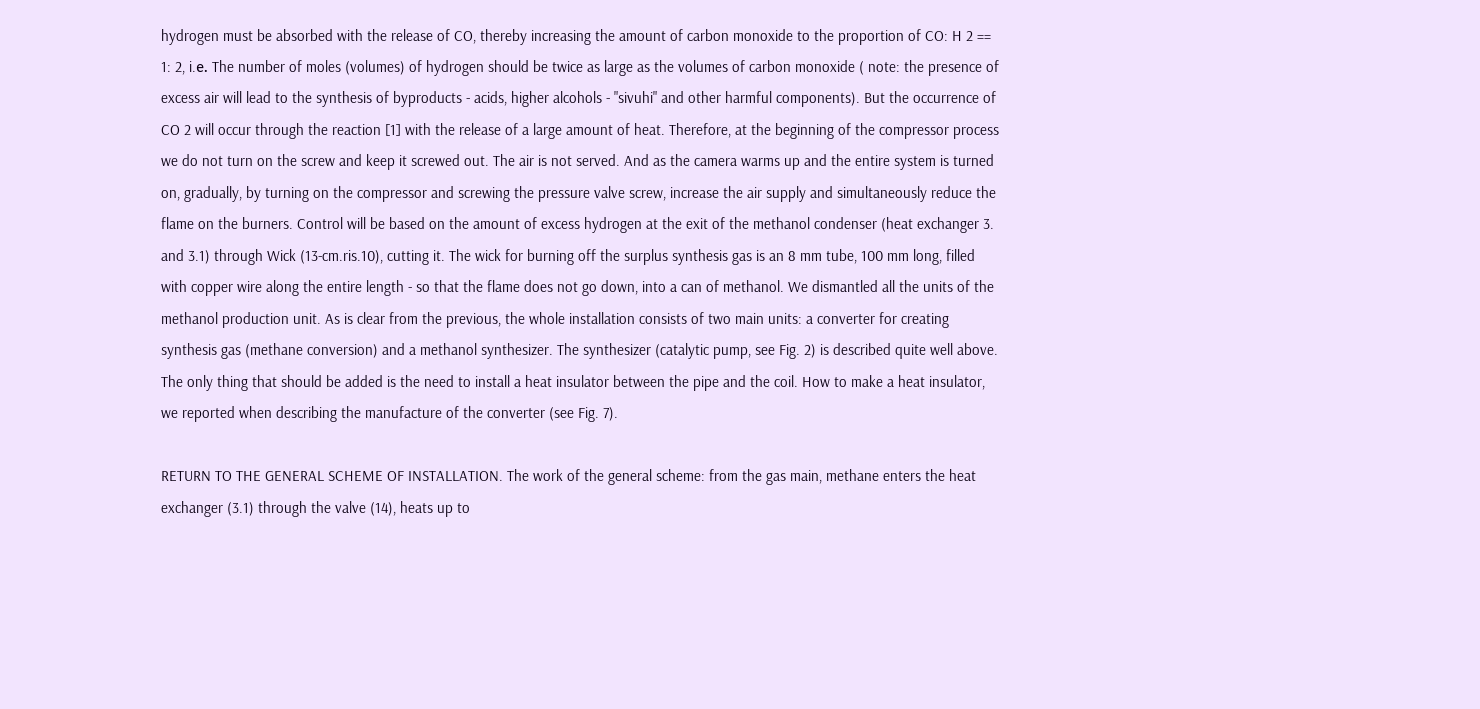hydrogen must be absorbed with the release of CO, thereby increasing the amount of carbon monoxide to the proportion of CO: H 2 == 1: 2, i.е. The number of moles (volumes) of hydrogen should be twice as large as the volumes of carbon monoxide ( note: the presence of excess air will lead to the synthesis of byproducts - acids, higher alcohols - "sivuhi" and other harmful components). But the occurrence of CO 2 will occur through the reaction [1] with the release of a large amount of heat. Therefore, at the beginning of the compressor process we do not turn on the screw and keep it screwed out. The air is not served. And as the camera warms up and the entire system is turned on, gradually, by turning on the compressor and screwing the pressure valve screw, increase the air supply and simultaneously reduce the flame on the burners. Control will be based on the amount of excess hydrogen at the exit of the methanol condenser (heat exchanger 3. and 3.1) through Wick (13-cm.ris.10), cutting it. The wick for burning off the surplus synthesis gas is an 8 mm tube, 100 mm long, filled with copper wire along the entire length - so that the flame does not go down, into a can of methanol. We dismantled all the units of the methanol production unit. As is clear from the previous, the whole installation consists of two main units: a converter for creating synthesis gas (methane conversion) and a methanol synthesizer. The synthesizer (catalytic pump, see Fig. 2) is described quite well above. The only thing that should be added is the need to install a heat insulator between the pipe and the coil. How to make a heat insulator, we reported when describing the manufacture of the converter (see Fig. 7).

RETURN TO THE GENERAL SCHEME OF INSTALLATION. The work of the general scheme: from the gas main, methane enters the heat exchanger (3.1) through the valve (14), heats up to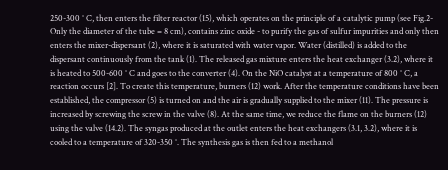250-300 ° C, then enters the filter reactor (15), which operates on the principle of a catalytic pump (see Fig.2- Only the diameter of the tube = 8 cm), contains zinc oxide - to purify the gas of sulfur impurities and only then enters the mixer-dispersant (2), where it is saturated with water vapor. Water (distilled) is added to the dispersant continuously from the tank (1). The released gas mixture enters the heat exchanger (3.2), where it is heated to 500-600 ° C and goes to the converter (4). On the NiO catalyst at a temperature of 800 ° C, a reaction occurs [2]. To create this temperature, burners (12) work. After the temperature conditions have been established, the compressor (5) is turned on and the air is gradually supplied to the mixer (11). The pressure is increased by screwing the screw in the valve (8). At the same time, we reduce the flame on the burners (12) using the valve (14.2). The syngas produced at the outlet enters the heat exchangers (3.1, 3.2), where it is cooled to a temperature of 320-350 °. The synthesis gas is then fed to a methanol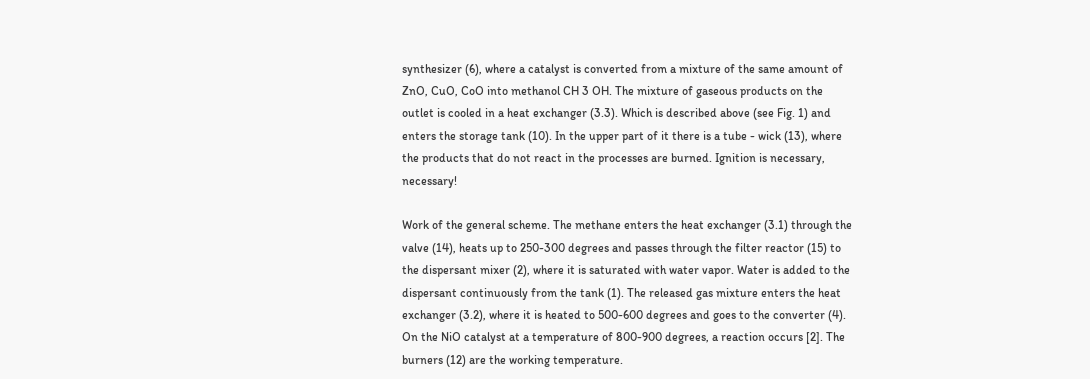synthesizer (6), where a catalyst is converted from a mixture of the same amount of ZnO, CuO, CoO into methanol CH 3 OH. The mixture of gaseous products on the outlet is cooled in a heat exchanger (3.3). Which is described above (see Fig. 1) and enters the storage tank (10). In the upper part of it there is a tube - wick (13), where the products that do not react in the processes are burned. Ignition is necessary, necessary!

Work of the general scheme. The methane enters the heat exchanger (3.1) through the valve (14), heats up to 250-300 degrees and passes through the filter reactor (15) to the dispersant mixer (2), where it is saturated with water vapor. Water is added to the dispersant continuously from the tank (1). The released gas mixture enters the heat exchanger (3.2), where it is heated to 500-600 degrees and goes to the converter (4). On the NiO catalyst at a temperature of 800-900 degrees, a reaction occurs [2]. The burners (12) are the working temperature.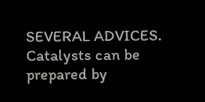SEVERAL ADVICES. Catalysts can be prepared by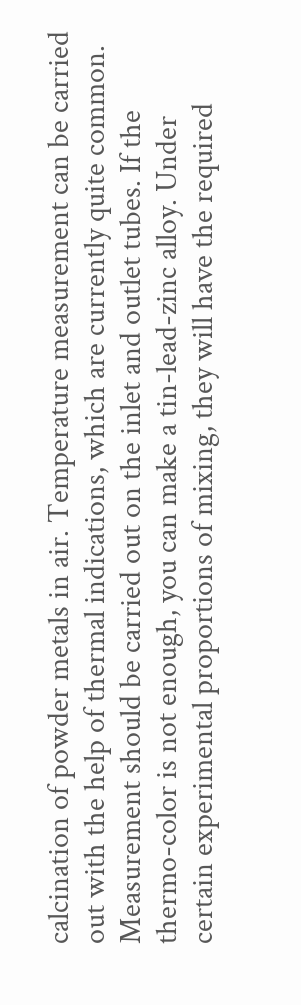calcination of powder metals in air. Temperature measurement can be carried out with the help of thermal indications, which are currently quite common. Measurement should be carried out on the inlet and outlet tubes. If the thermo-color is not enough, you can make a tin-lead-zinc alloy. Under certain experimental proportions of mixing, they will have the required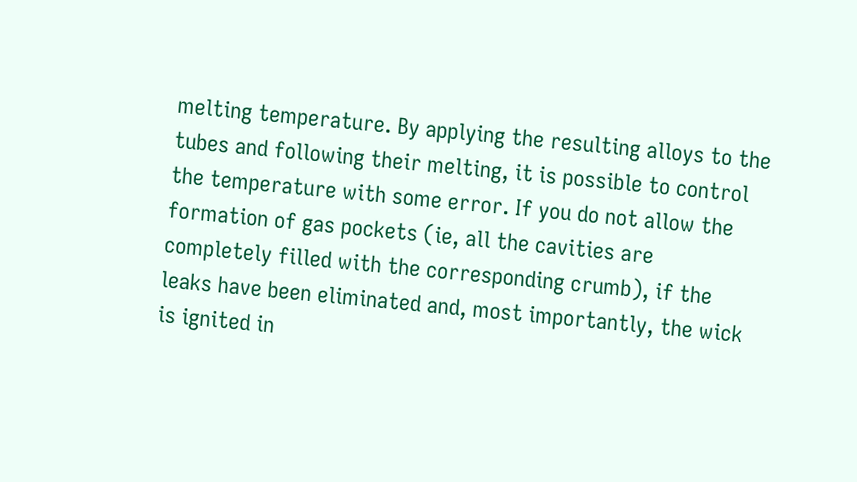melting temperature. By applying the resulting alloys to the tubes and following their melting, it is possible to control the temperature with some error. If you do not allow the formation of gas pockets (ie, all the cavities are completely filled with the corresponding crumb), if the leaks have been eliminated and, most importantly, the wick is ignited in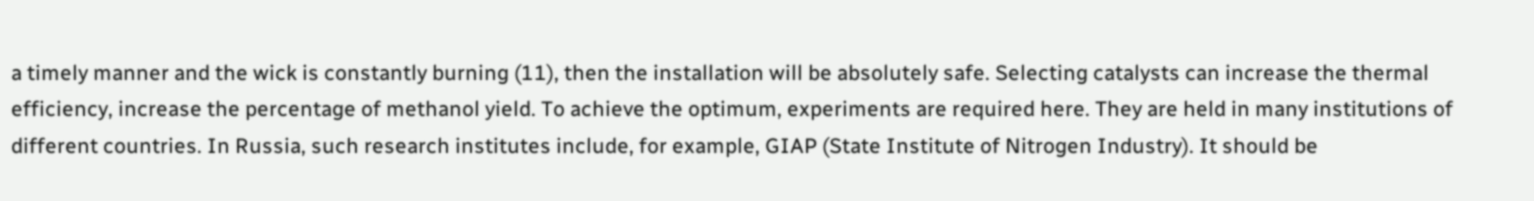a timely manner and the wick is constantly burning (11), then the installation will be absolutely safe. Selecting catalysts can increase the thermal efficiency, increase the percentage of methanol yield. To achieve the optimum, experiments are required here. They are held in many institutions of different countries. In Russia, such research institutes include, for example, GIAP (State Institute of Nitrogen Industry). It should be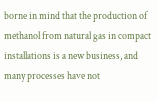borne in mind that the production of methanol from natural gas in compact installations is a new business, and many processes have not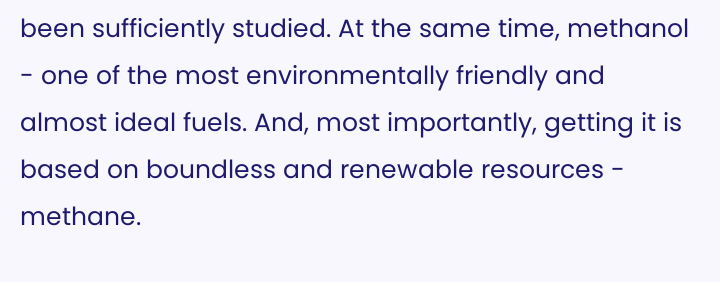been sufficiently studied. At the same time, methanol - one of the most environmentally friendly and almost ideal fuels. And, most importantly, getting it is based on boundless and renewable resources - methane.